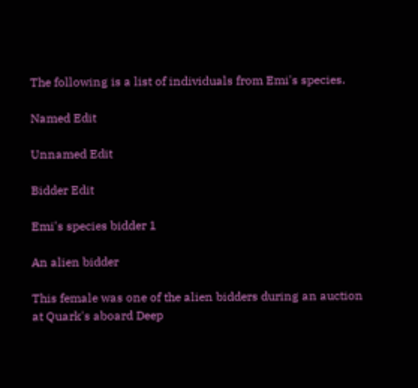The following is a list of individuals from Emi's species.

Named Edit

Unnamed Edit

Bidder Edit

Emi's species bidder 1

An alien bidder

This female was one of the alien bidders during an auction at Quark's aboard Deep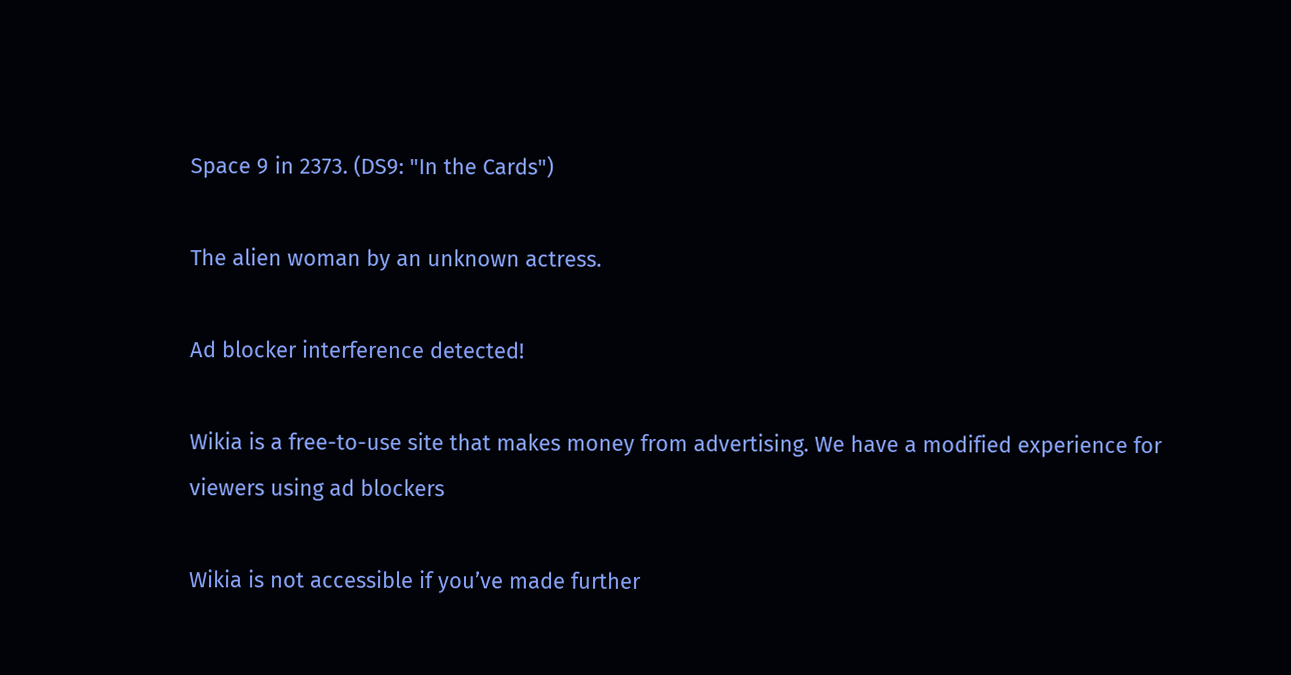Space 9 in 2373. (DS9: "In the Cards")

The alien woman by an unknown actress.

Ad blocker interference detected!

Wikia is a free-to-use site that makes money from advertising. We have a modified experience for viewers using ad blockers

Wikia is not accessible if you’ve made further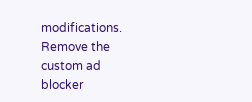modifications. Remove the custom ad blocker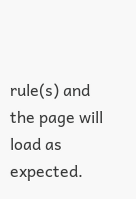rule(s) and the page will load as expected.